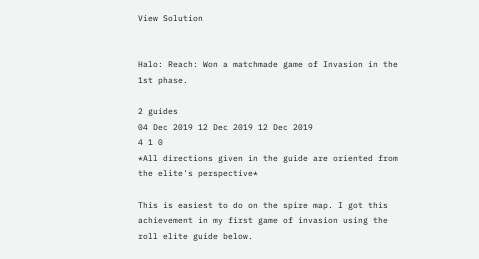View Solution


Halo: Reach: Won a matchmade game of Invasion in the 1st phase.

2 guides
04 Dec 2019 12 Dec 2019 12 Dec 2019
4 1 0
*All directions given in the guide are oriented from the elite's perspective*

This is easiest to do on the spire map. I got this achievement in my first game of invasion using the roll elite guide below.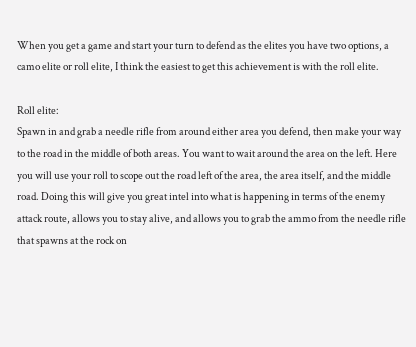When you get a game and start your turn to defend as the elites you have two options, a camo elite or roll elite, I think the easiest to get this achievement is with the roll elite.

Roll elite:
Spawn in and grab a needle rifle from around either area you defend, then make your way to the road in the middle of both areas. You want to wait around the area on the left. Here you will use your roll to scope out the road left of the area, the area itself, and the middle road. Doing this will give you great intel into what is happening in terms of the enemy attack route, allows you to stay alive, and allows you to grab the ammo from the needle rifle that spawns at the rock on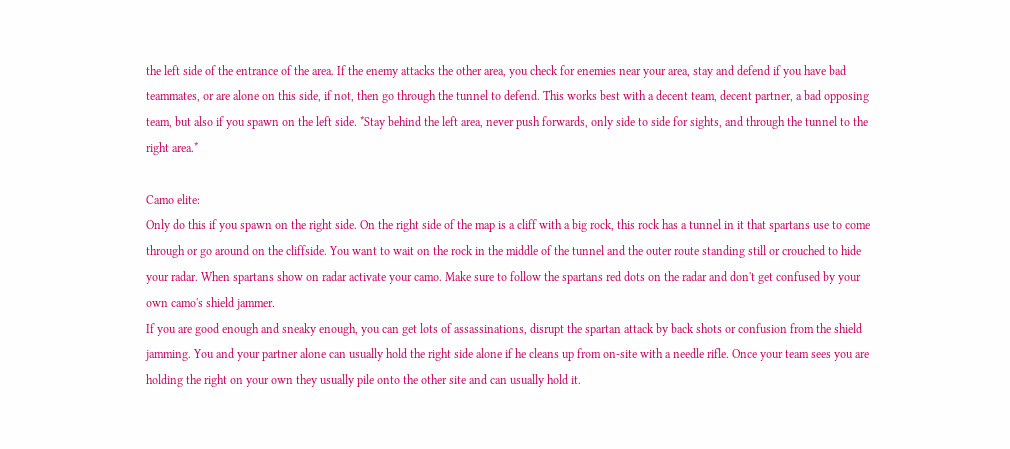the left side of the entrance of the area. If the enemy attacks the other area, you check for enemies near your area, stay and defend if you have bad teammates, or are alone on this side, if not, then go through the tunnel to defend. This works best with a decent team, decent partner, a bad opposing team, but also if you spawn on the left side. *Stay behind the left area, never push forwards, only side to side for sights, and through the tunnel to the right area.*

Camo elite:
Only do this if you spawn on the right side. On the right side of the map is a cliff with a big rock, this rock has a tunnel in it that spartans use to come through or go around on the cliffside. You want to wait on the rock in the middle of the tunnel and the outer route standing still or crouched to hide your radar. When spartans show on radar activate your camo. Make sure to follow the spartans red dots on the radar and don't get confused by your own camo's shield jammer.
If you are good enough and sneaky enough, you can get lots of assassinations, disrupt the spartan attack by back shots or confusion from the shield jamming. You and your partner alone can usually hold the right side alone if he cleans up from on-site with a needle rifle. Once your team sees you are holding the right on your own they usually pile onto the other site and can usually hold it.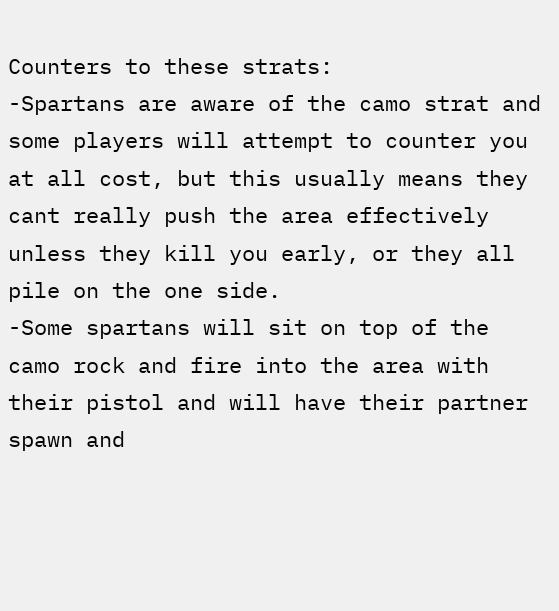Counters to these strats:
-Spartans are aware of the camo strat and some players will attempt to counter you at all cost, but this usually means they cant really push the area effectively unless they kill you early, or they all pile on the one side.
-Some spartans will sit on top of the camo rock and fire into the area with their pistol and will have their partner spawn and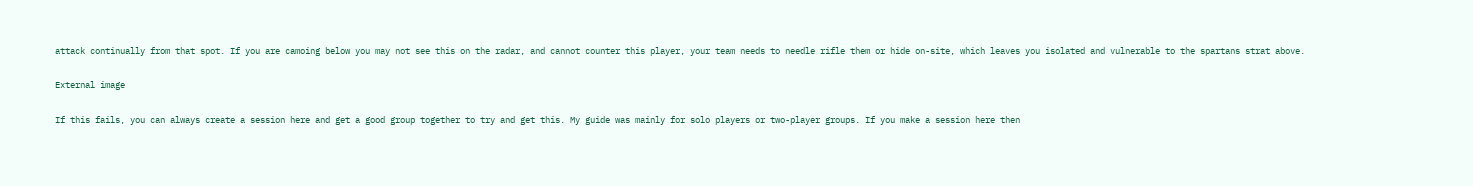attack continually from that spot. If you are camoing below you may not see this on the radar, and cannot counter this player, your team needs to needle rifle them or hide on-site, which leaves you isolated and vulnerable to the spartans strat above.

External image

If this fails, you can always create a session here and get a good group together to try and get this. My guide was mainly for solo players or two-player groups. If you make a session here then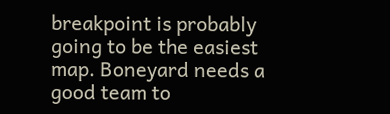breakpoint is probably going to be the easiest map. Boneyard needs a good team to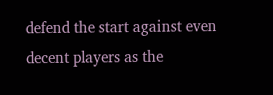defend the start against even decent players as the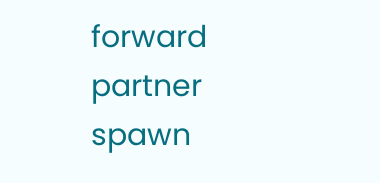forward partner spawn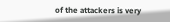of the attackers is very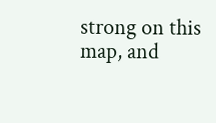strong on this map, and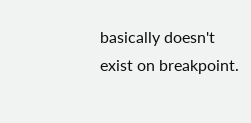basically doesn't exist on breakpoint.